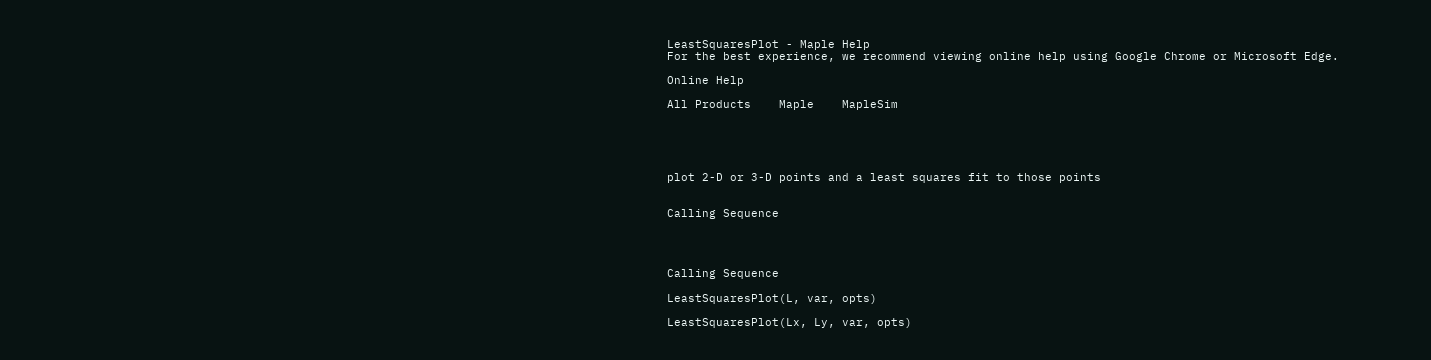LeastSquaresPlot - Maple Help
For the best experience, we recommend viewing online help using Google Chrome or Microsoft Edge.

Online Help

All Products    Maple    MapleSim





plot 2-D or 3-D points and a least squares fit to those points


Calling Sequence




Calling Sequence

LeastSquaresPlot(L, var, opts)

LeastSquaresPlot(Lx, Ly, var, opts)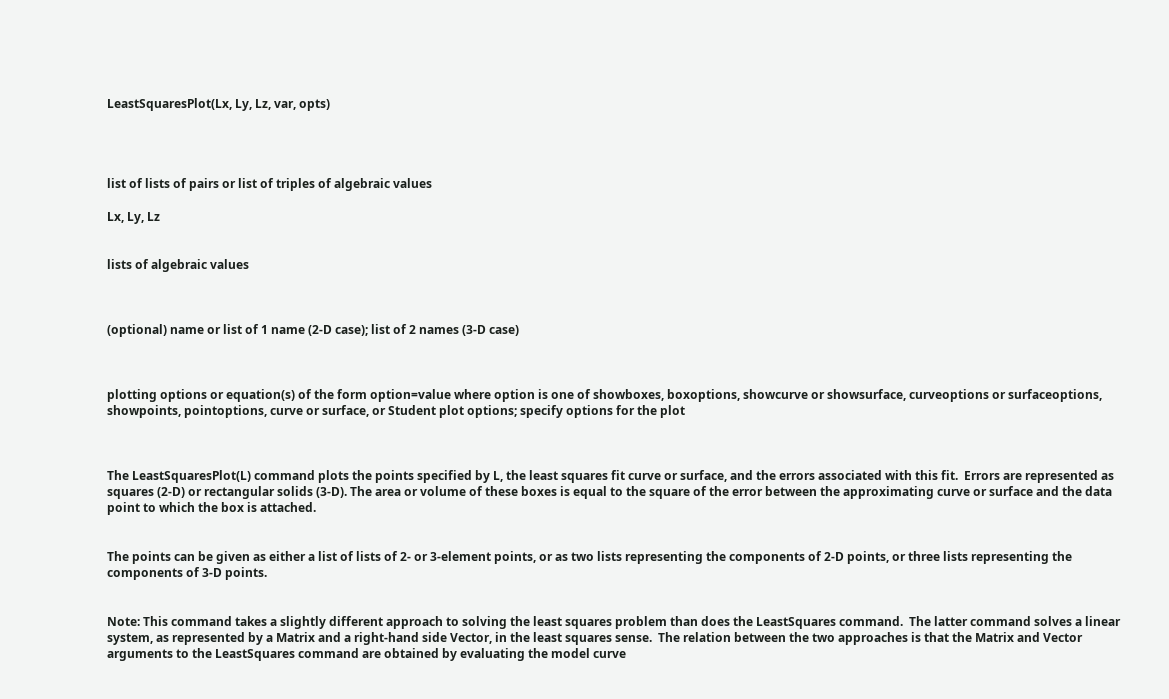LeastSquaresPlot(Lx, Ly, Lz, var, opts)




list of lists of pairs or list of triples of algebraic values

Lx, Ly, Lz


lists of algebraic values



(optional) name or list of 1 name (2-D case); list of 2 names (3-D case)



plotting options or equation(s) of the form option=value where option is one of showboxes, boxoptions, showcurve or showsurface, curveoptions or surfaceoptions, showpoints, pointoptions, curve or surface, or Student plot options; specify options for the plot



The LeastSquaresPlot(L) command plots the points specified by L, the least squares fit curve or surface, and the errors associated with this fit.  Errors are represented as squares (2-D) or rectangular solids (3-D). The area or volume of these boxes is equal to the square of the error between the approximating curve or surface and the data point to which the box is attached.


The points can be given as either a list of lists of 2- or 3-element points, or as two lists representing the components of 2-D points, or three lists representing the components of 3-D points.


Note: This command takes a slightly different approach to solving the least squares problem than does the LeastSquares command.  The latter command solves a linear system, as represented by a Matrix and a right-hand side Vector, in the least squares sense.  The relation between the two approaches is that the Matrix and Vector arguments to the LeastSquares command are obtained by evaluating the model curve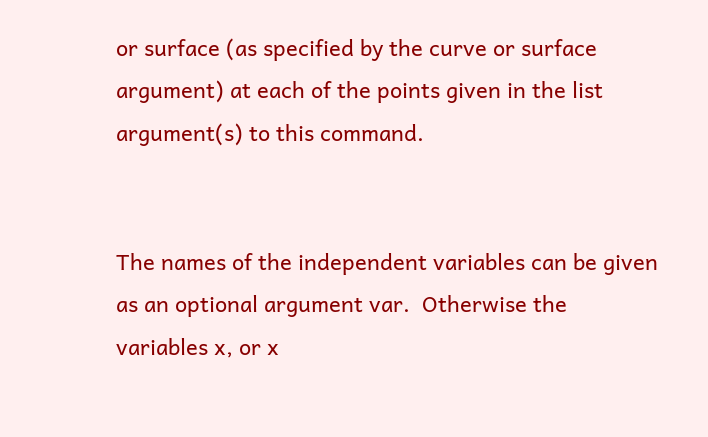or surface (as specified by the curve or surface argument) at each of the points given in the list argument(s) to this command.


The names of the independent variables can be given as an optional argument var.  Otherwise the variables x, or x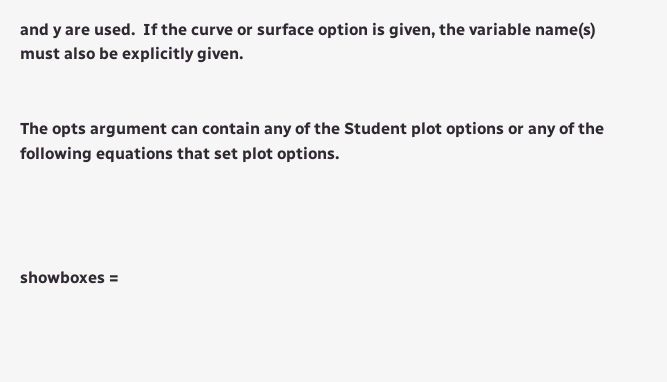and y are used.  If the curve or surface option is given, the variable name(s) must also be explicitly given.


The opts argument can contain any of the Student plot options or any of the following equations that set plot options.




showboxes =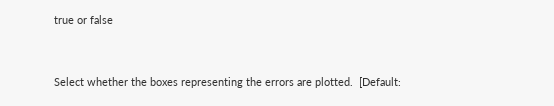true or false


Select whether the boxes representing the errors are plotted.  [Default: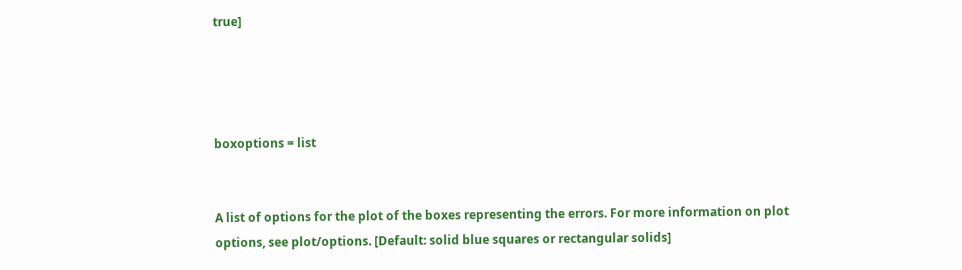true]




boxoptions = list


A list of options for the plot of the boxes representing the errors. For more information on plot options, see plot/options. [Default: solid blue squares or rectangular solids]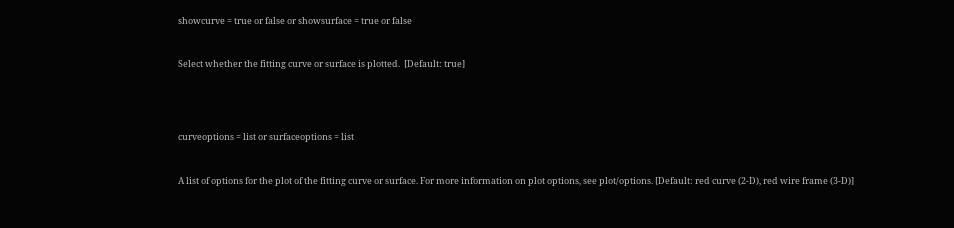showcurve = true or false or showsurface = true or false


Select whether the fitting curve or surface is plotted.  [Default: true]




curveoptions = list or surfaceoptions = list


A list of options for the plot of the fitting curve or surface. For more information on plot options, see plot/options. [Default: red curve (2-D), red wire frame (3-D)]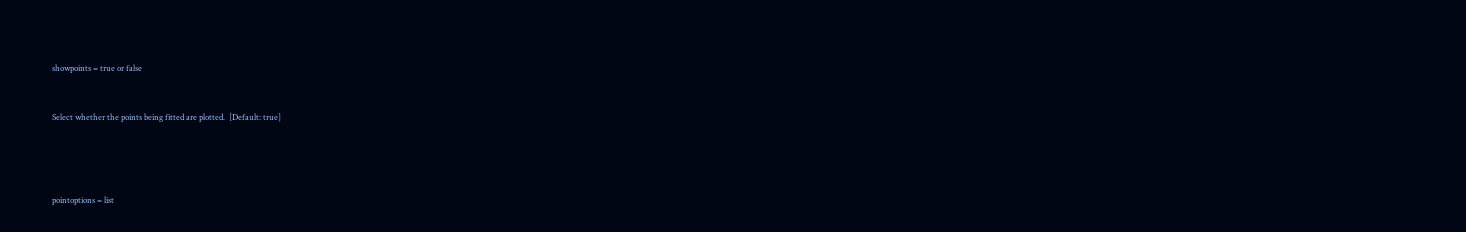showpoints = true or false


Select whether the points being fitted are plotted.  [Default: true]




pointoptions = list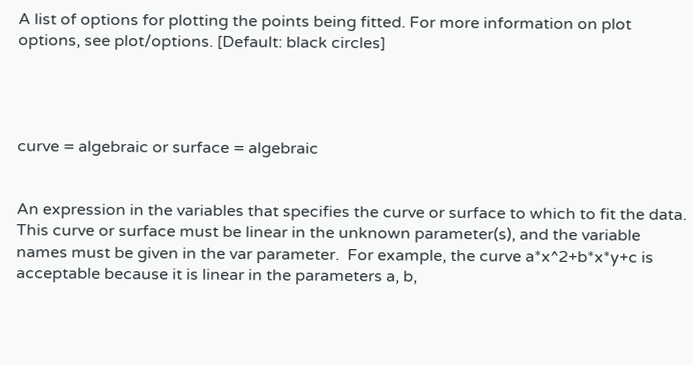A list of options for plotting the points being fitted. For more information on plot options, see plot/options. [Default: black circles]




curve = algebraic or surface = algebraic


An expression in the variables that specifies the curve or surface to which to fit the data. This curve or surface must be linear in the unknown parameter(s), and the variable names must be given in the var parameter.  For example, the curve a*x^2+b*x*y+c is acceptable because it is linear in the parameters a, b,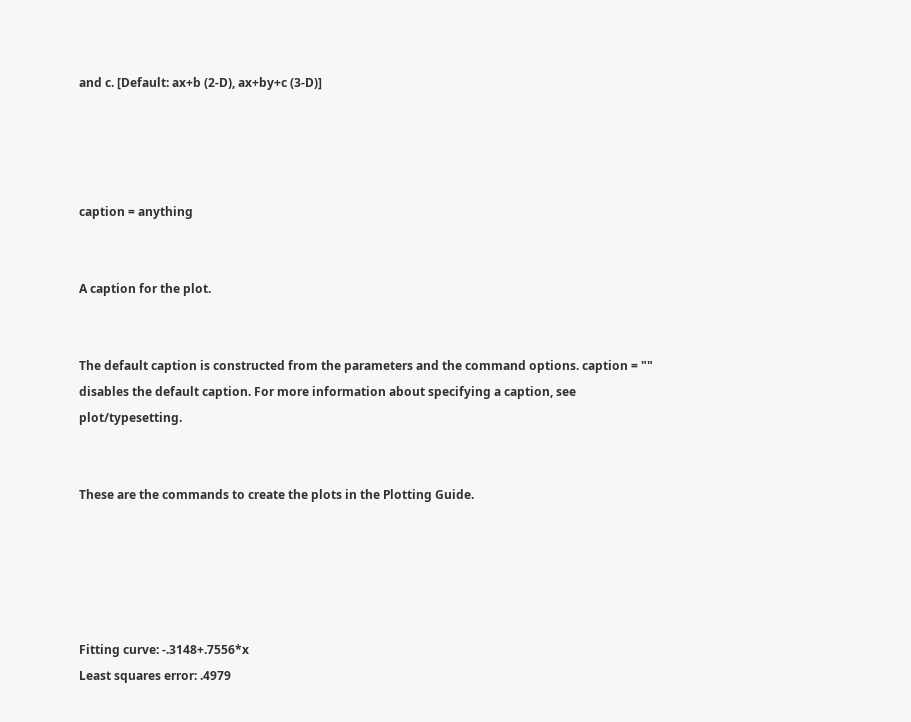and c. [Default: ax+b (2-D), ax+by+c (3-D)]




caption = anything


A caption for the plot.


The default caption is constructed from the parameters and the command options. caption = "" disables the default caption. For more information about specifying a caption, see plot/typesetting.


These are the commands to create the plots in the Plotting Guide.





Fitting curve: -.3148+.7556*x
Least squares error: .4979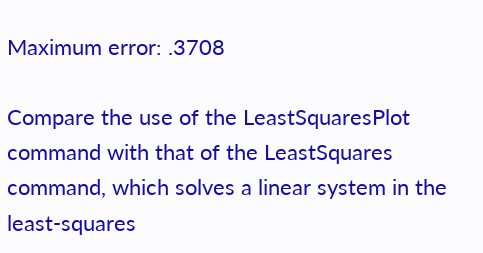Maximum error: .3708

Compare the use of the LeastSquaresPlot command with that of the LeastSquares command, which solves a linear system in the least-squares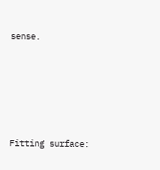sense.








Fitting surface: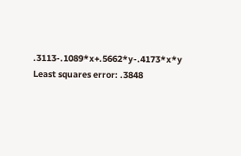.3113-.1089*x+.5662*y-.4173*x*y
Least squares error: .3848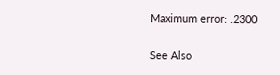Maximum error: .2300

See Also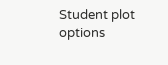Student plot options